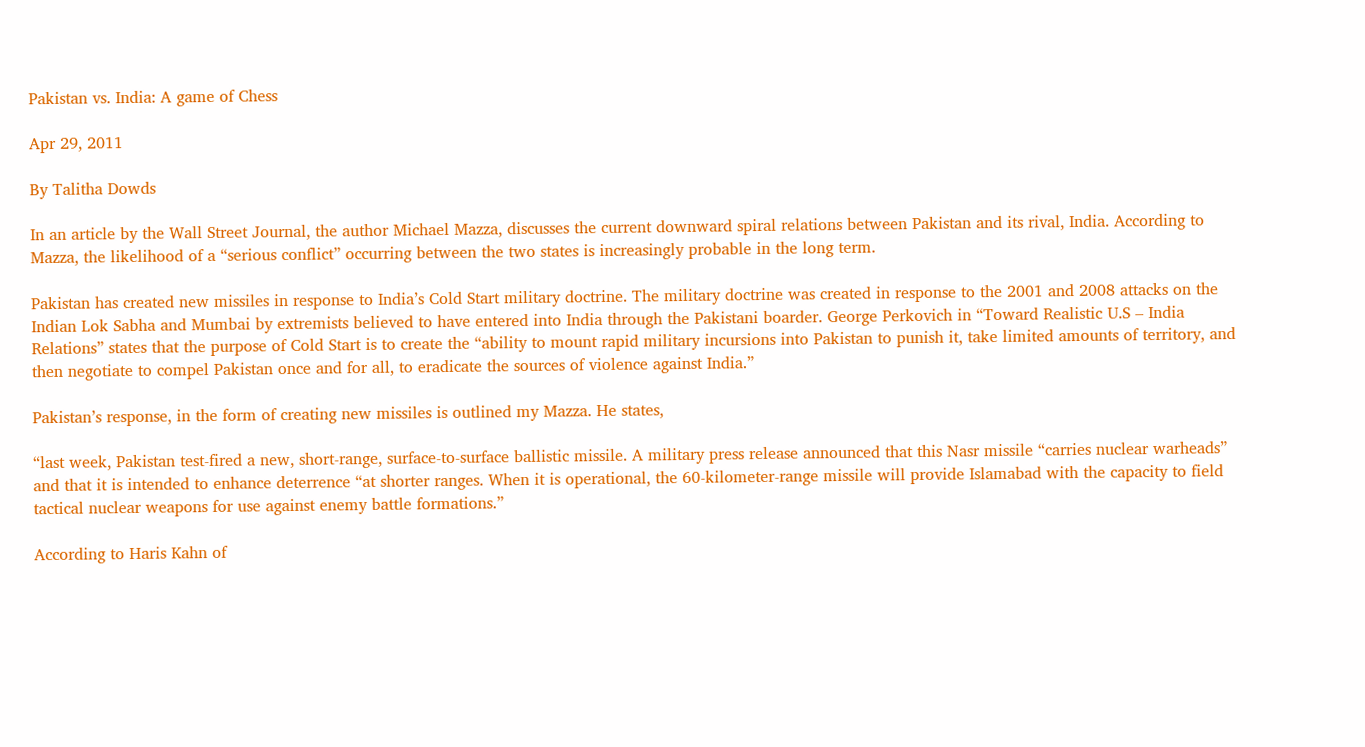Pakistan vs. India: A game of Chess

Apr 29, 2011

By Talitha Dowds

In an article by the Wall Street Journal, the author Michael Mazza, discusses the current downward spiral relations between Pakistan and its rival, India. According to Mazza, the likelihood of a “serious conflict” occurring between the two states is increasingly probable in the long term.

Pakistan has created new missiles in response to India’s Cold Start military doctrine. The military doctrine was created in response to the 2001 and 2008 attacks on the Indian Lok Sabha and Mumbai by extremists believed to have entered into India through the Pakistani boarder. George Perkovich in “Toward Realistic U.S – India Relations” states that the purpose of Cold Start is to create the “ability to mount rapid military incursions into Pakistan to punish it, take limited amounts of territory, and then negotiate to compel Pakistan once and for all, to eradicate the sources of violence against India.”

Pakistan’s response, in the form of creating new missiles is outlined my Mazza. He states,

“last week, Pakistan test-fired a new, short-range, surface-to-surface ballistic missile. A military press release announced that this Nasr missile “carries nuclear warheads” and that it is intended to enhance deterrence “at shorter ranges. When it is operational, the 60-kilometer-range missile will provide Islamabad with the capacity to field tactical nuclear weapons for use against enemy battle formations.”

According to Haris Kahn of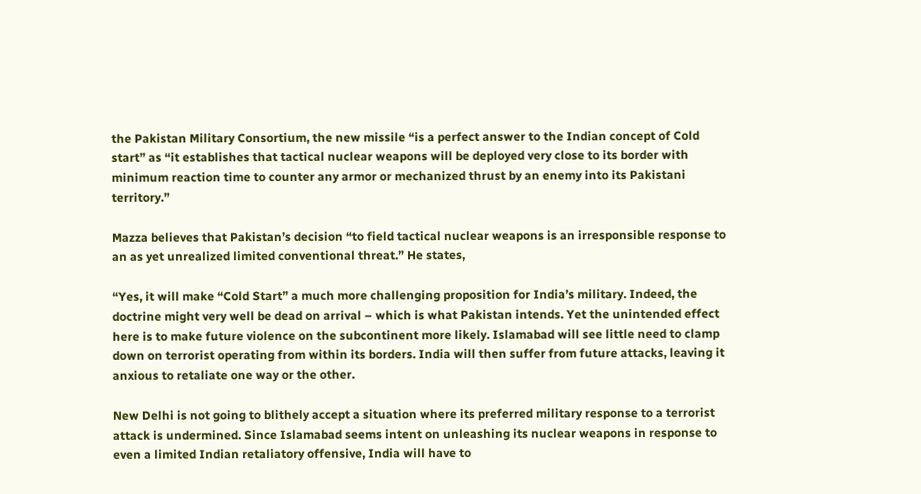the Pakistan Military Consortium, the new missile “is a perfect answer to the Indian concept of Cold start” as “it establishes that tactical nuclear weapons will be deployed very close to its border with minimum reaction time to counter any armor or mechanized thrust by an enemy into its Pakistani territory.”

Mazza believes that Pakistan’s decision “to field tactical nuclear weapons is an irresponsible response to an as yet unrealized limited conventional threat.” He states,

“Yes, it will make “Cold Start” a much more challenging proposition for India’s military. Indeed, the doctrine might very well be dead on arrival – which is what Pakistan intends. Yet the unintended effect here is to make future violence on the subcontinent more likely. Islamabad will see little need to clamp down on terrorist operating from within its borders. India will then suffer from future attacks, leaving it anxious to retaliate one way or the other.

New Delhi is not going to blithely accept a situation where its preferred military response to a terrorist attack is undermined. Since Islamabad seems intent on unleashing its nuclear weapons in response to even a limited Indian retaliatory offensive, India will have to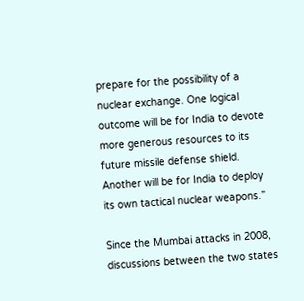prepare for the possibility of a nuclear exchange. One logical outcome will be for India to devote more generous resources to its future missile defense shield. Another will be for India to deploy its own tactical nuclear weapons.”

Since the Mumbai attacks in 2008, discussions between the two states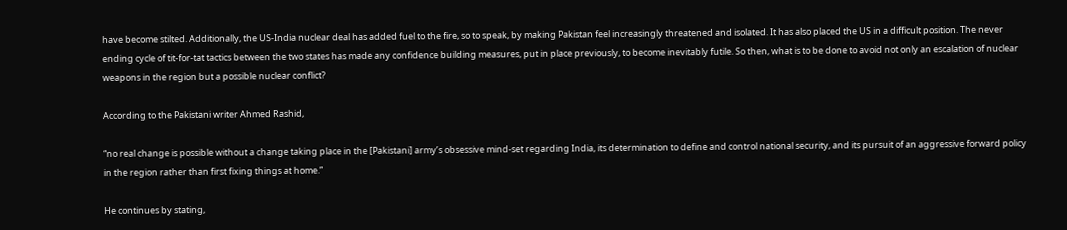have become stilted. Additionally, the US-India nuclear deal has added fuel to the fire, so to speak, by making Pakistan feel increasingly threatened and isolated. It has also placed the US in a difficult position. The never ending cycle of tit-for-tat tactics between the two states has made any confidence building measures, put in place previously, to become inevitably futile. So then, what is to be done to avoid not only an escalation of nuclear weapons in the region but a possible nuclear conflict?

According to the Pakistani writer Ahmed Rashid,

“no real change is possible without a change taking place in the [Pakistani] army’s obsessive mind-set regarding India, its determination to define and control national security, and its pursuit of an aggressive forward policy in the region rather than first fixing things at home.”

He continues by stating,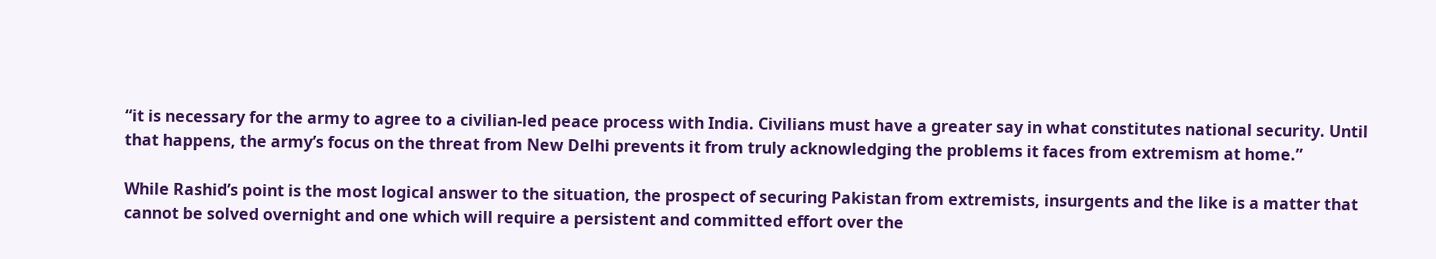“it is necessary for the army to agree to a civilian-led peace process with India. Civilians must have a greater say in what constitutes national security. Until that happens, the army’s focus on the threat from New Delhi prevents it from truly acknowledging the problems it faces from extremism at home.”

While Rashid’s point is the most logical answer to the situation, the prospect of securing Pakistan from extremists, insurgents and the like is a matter that cannot be solved overnight and one which will require a persistent and committed effort over the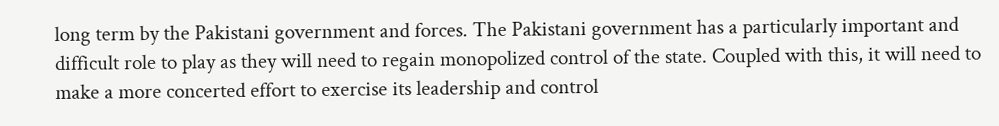long term by the Pakistani government and forces. The Pakistani government has a particularly important and difficult role to play as they will need to regain monopolized control of the state. Coupled with this, it will need to make a more concerted effort to exercise its leadership and control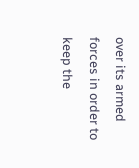over its armed forces in order to keep the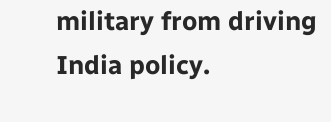military from driving India policy.